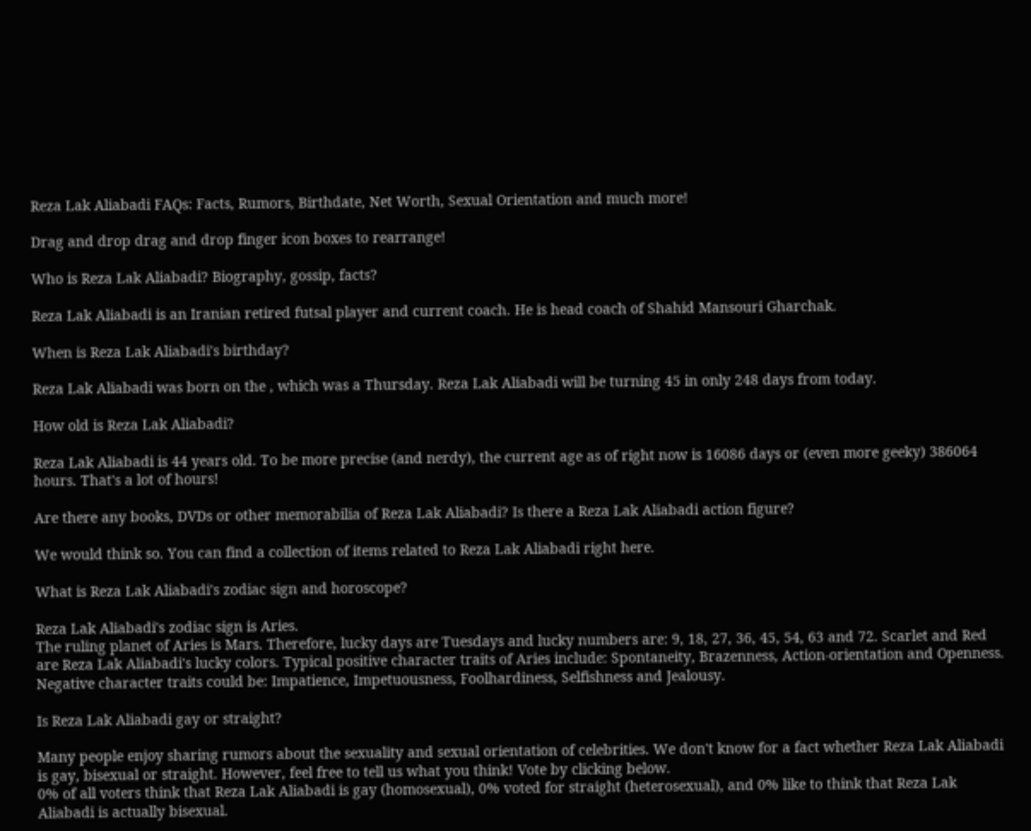Reza Lak Aliabadi FAQs: Facts, Rumors, Birthdate, Net Worth, Sexual Orientation and much more!

Drag and drop drag and drop finger icon boxes to rearrange!

Who is Reza Lak Aliabadi? Biography, gossip, facts?

Reza Lak Aliabadi is an Iranian retired futsal player and current coach. He is head coach of Shahid Mansouri Gharchak.

When is Reza Lak Aliabadi's birthday?

Reza Lak Aliabadi was born on the , which was a Thursday. Reza Lak Aliabadi will be turning 45 in only 248 days from today.

How old is Reza Lak Aliabadi?

Reza Lak Aliabadi is 44 years old. To be more precise (and nerdy), the current age as of right now is 16086 days or (even more geeky) 386064 hours. That's a lot of hours!

Are there any books, DVDs or other memorabilia of Reza Lak Aliabadi? Is there a Reza Lak Aliabadi action figure?

We would think so. You can find a collection of items related to Reza Lak Aliabadi right here.

What is Reza Lak Aliabadi's zodiac sign and horoscope?

Reza Lak Aliabadi's zodiac sign is Aries.
The ruling planet of Aries is Mars. Therefore, lucky days are Tuesdays and lucky numbers are: 9, 18, 27, 36, 45, 54, 63 and 72. Scarlet and Red are Reza Lak Aliabadi's lucky colors. Typical positive character traits of Aries include: Spontaneity, Brazenness, Action-orientation and Openness. Negative character traits could be: Impatience, Impetuousness, Foolhardiness, Selfishness and Jealousy.

Is Reza Lak Aliabadi gay or straight?

Many people enjoy sharing rumors about the sexuality and sexual orientation of celebrities. We don't know for a fact whether Reza Lak Aliabadi is gay, bisexual or straight. However, feel free to tell us what you think! Vote by clicking below.
0% of all voters think that Reza Lak Aliabadi is gay (homosexual), 0% voted for straight (heterosexual), and 0% like to think that Reza Lak Aliabadi is actually bisexual.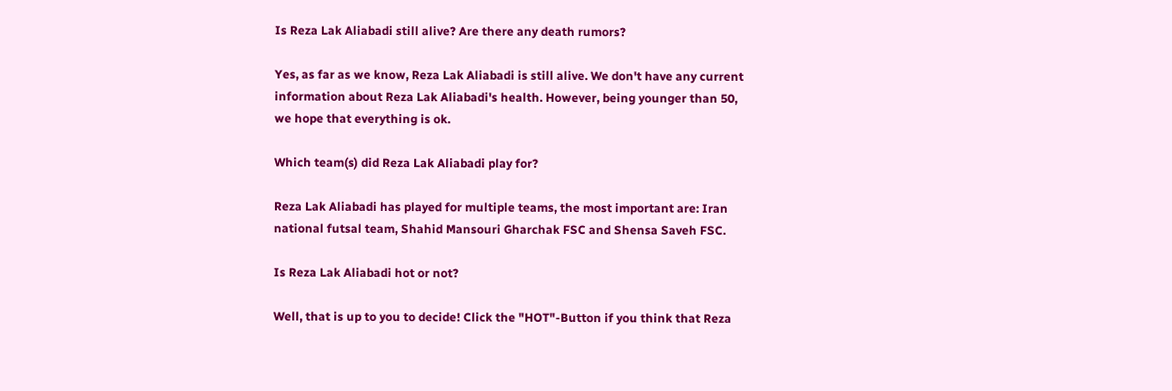Is Reza Lak Aliabadi still alive? Are there any death rumors?

Yes, as far as we know, Reza Lak Aliabadi is still alive. We don't have any current information about Reza Lak Aliabadi's health. However, being younger than 50, we hope that everything is ok.

Which team(s) did Reza Lak Aliabadi play for?

Reza Lak Aliabadi has played for multiple teams, the most important are: Iran national futsal team, Shahid Mansouri Gharchak FSC and Shensa Saveh FSC.

Is Reza Lak Aliabadi hot or not?

Well, that is up to you to decide! Click the "HOT"-Button if you think that Reza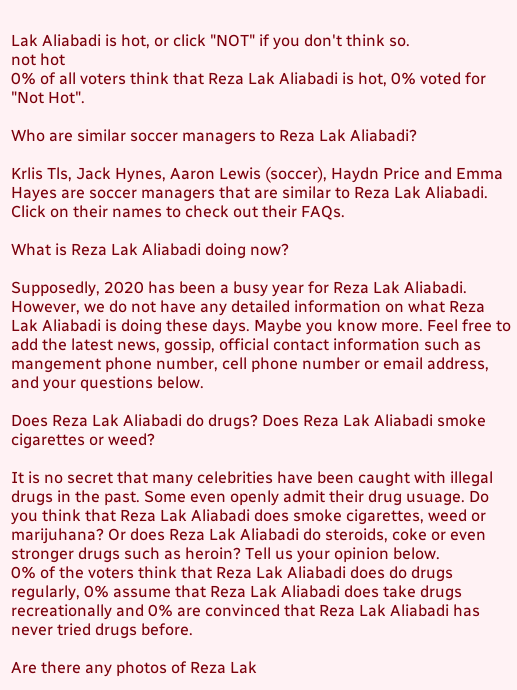Lak Aliabadi is hot, or click "NOT" if you don't think so.
not hot
0% of all voters think that Reza Lak Aliabadi is hot, 0% voted for "Not Hot".

Who are similar soccer managers to Reza Lak Aliabadi?

Krlis Tls, Jack Hynes, Aaron Lewis (soccer), Haydn Price and Emma Hayes are soccer managers that are similar to Reza Lak Aliabadi. Click on their names to check out their FAQs.

What is Reza Lak Aliabadi doing now?

Supposedly, 2020 has been a busy year for Reza Lak Aliabadi. However, we do not have any detailed information on what Reza Lak Aliabadi is doing these days. Maybe you know more. Feel free to add the latest news, gossip, official contact information such as mangement phone number, cell phone number or email address, and your questions below.

Does Reza Lak Aliabadi do drugs? Does Reza Lak Aliabadi smoke cigarettes or weed?

It is no secret that many celebrities have been caught with illegal drugs in the past. Some even openly admit their drug usuage. Do you think that Reza Lak Aliabadi does smoke cigarettes, weed or marijuhana? Or does Reza Lak Aliabadi do steroids, coke or even stronger drugs such as heroin? Tell us your opinion below.
0% of the voters think that Reza Lak Aliabadi does do drugs regularly, 0% assume that Reza Lak Aliabadi does take drugs recreationally and 0% are convinced that Reza Lak Aliabadi has never tried drugs before.

Are there any photos of Reza Lak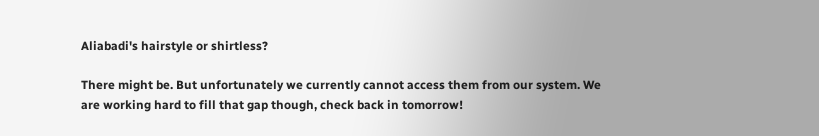Aliabadi's hairstyle or shirtless?

There might be. But unfortunately we currently cannot access them from our system. We are working hard to fill that gap though, check back in tomorrow!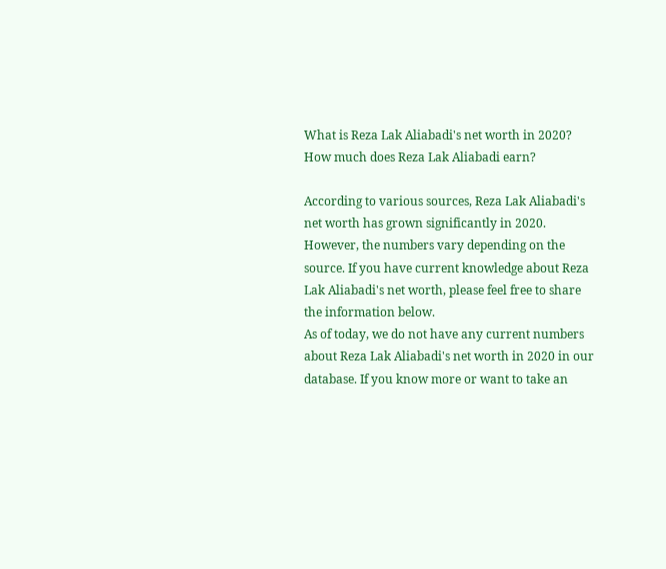What is Reza Lak Aliabadi's net worth in 2020? How much does Reza Lak Aliabadi earn?

According to various sources, Reza Lak Aliabadi's net worth has grown significantly in 2020. However, the numbers vary depending on the source. If you have current knowledge about Reza Lak Aliabadi's net worth, please feel free to share the information below.
As of today, we do not have any current numbers about Reza Lak Aliabadi's net worth in 2020 in our database. If you know more or want to take an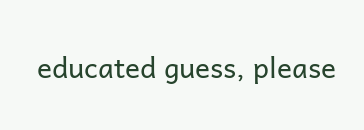educated guess, please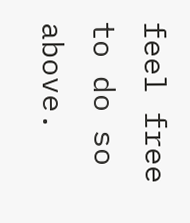feel free to do so above.